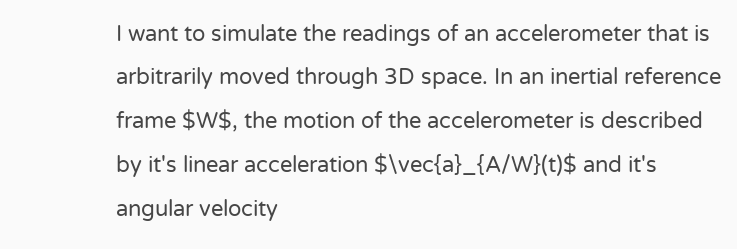I want to simulate the readings of an accelerometer that is arbitrarily moved through 3D space. In an inertial reference frame $W$, the motion of the accelerometer is described by it's linear acceleration $\vec{a}_{A/W}(t)$ and it's angular velocity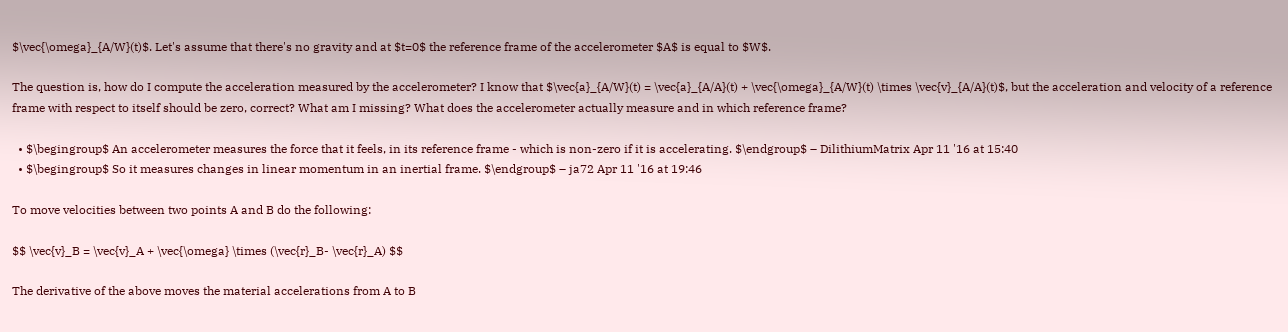$\vec{\omega}_{A/W}(t)$. Let's assume that there's no gravity and at $t=0$ the reference frame of the accelerometer $A$ is equal to $W$.

The question is, how do I compute the acceleration measured by the accelerometer? I know that $\vec{a}_{A/W}(t) = \vec{a}_{A/A}(t) + \vec{\omega}_{A/W}(t) \times \vec{v}_{A/A}(t)$, but the acceleration and velocity of a reference frame with respect to itself should be zero, correct? What am I missing? What does the accelerometer actually measure and in which reference frame?

  • $\begingroup$ An accelerometer measures the force that it feels, in its reference frame - which is non-zero if it is accelerating. $\endgroup$ – DilithiumMatrix Apr 11 '16 at 15:40
  • $\begingroup$ So it measures changes in linear momentum in an inertial frame. $\endgroup$ – ja72 Apr 11 '16 at 19:46

To move velocities between two points A and B do the following:

$$ \vec{v}_B = \vec{v}_A + \vec{\omega} \times (\vec{r}_B- \vec{r}_A) $$

The derivative of the above moves the material accelerations from A to B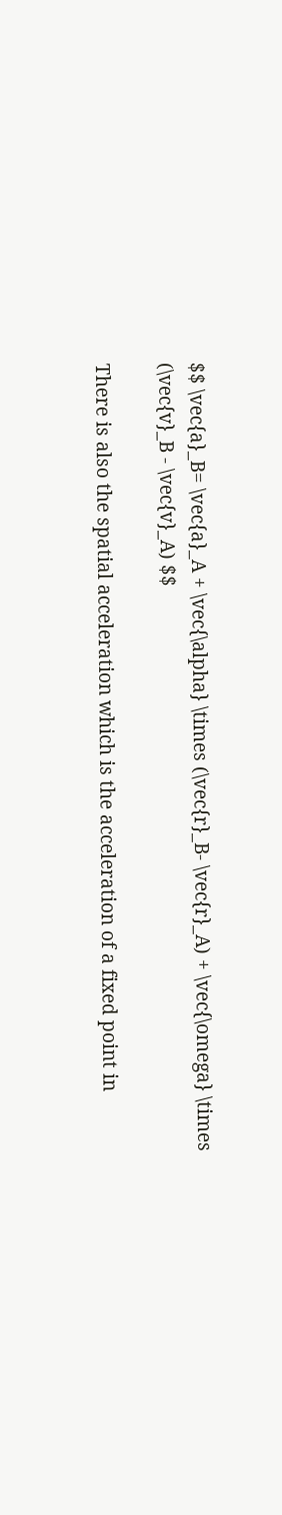$$ \vec{a}_B= \vec{a}_A + \vec{\alpha} \times (\vec{r}_B- \vec{r}_A) + \vec{\omega} \times (\vec{v}_B - \vec{v}_A) $$

There is also the spatial acceleration which is the acceleration of a fixed point in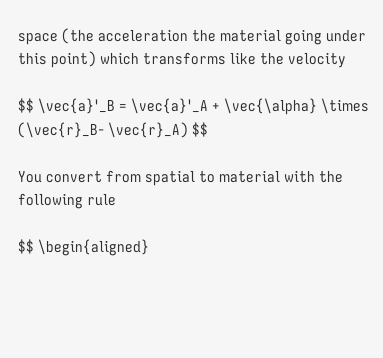space (the acceleration the material going under this point) which transforms like the velocity

$$ \vec{a}'_B = \vec{a}'_A + \vec{\alpha} \times (\vec{r}_B- \vec{r}_A) $$

You convert from spatial to material with the following rule

$$ \begin{aligned}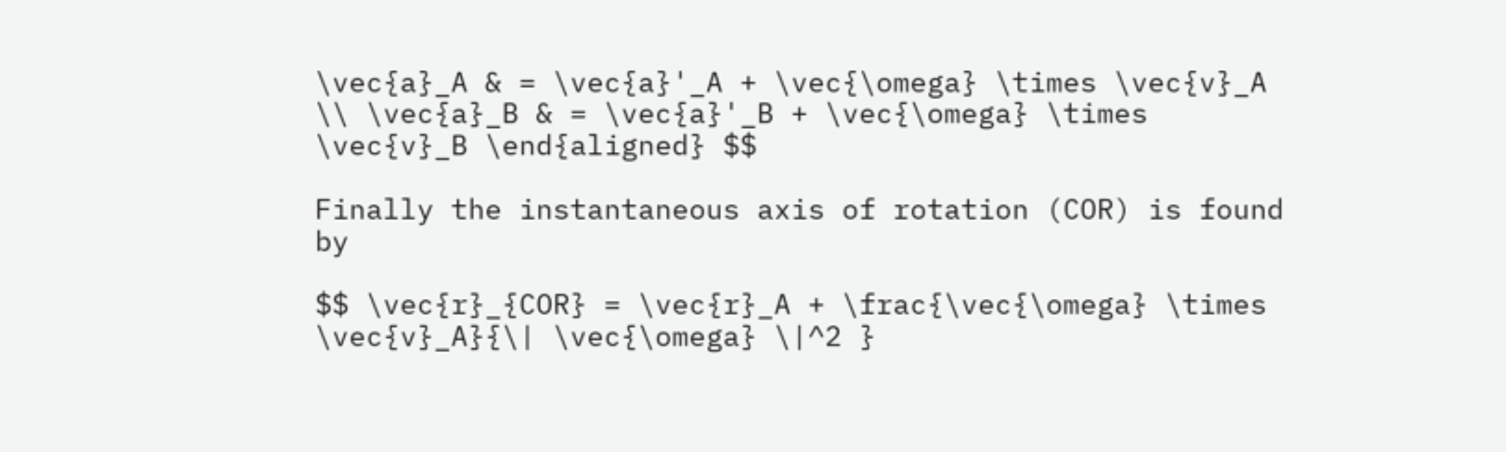\vec{a}_A & = \vec{a}'_A + \vec{\omega} \times \vec{v}_A \\ \vec{a}_B & = \vec{a}'_B + \vec{\omega} \times \vec{v}_B \end{aligned} $$

Finally the instantaneous axis of rotation (COR) is found by

$$ \vec{r}_{COR} = \vec{r}_A + \frac{\vec{\omega} \times \vec{v}_A}{\| \vec{\omega} \|^2 }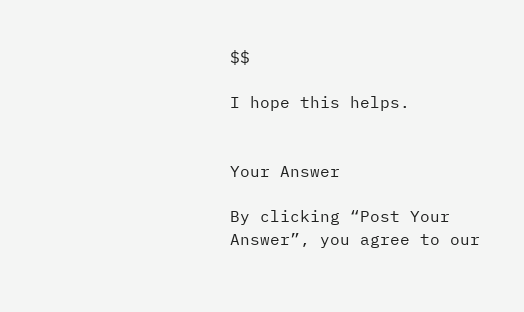$$

I hope this helps.


Your Answer

By clicking “Post Your Answer”, you agree to our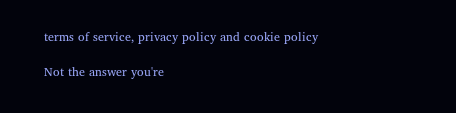terms of service, privacy policy and cookie policy

Not the answer you're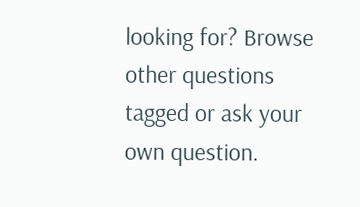looking for? Browse other questions tagged or ask your own question.